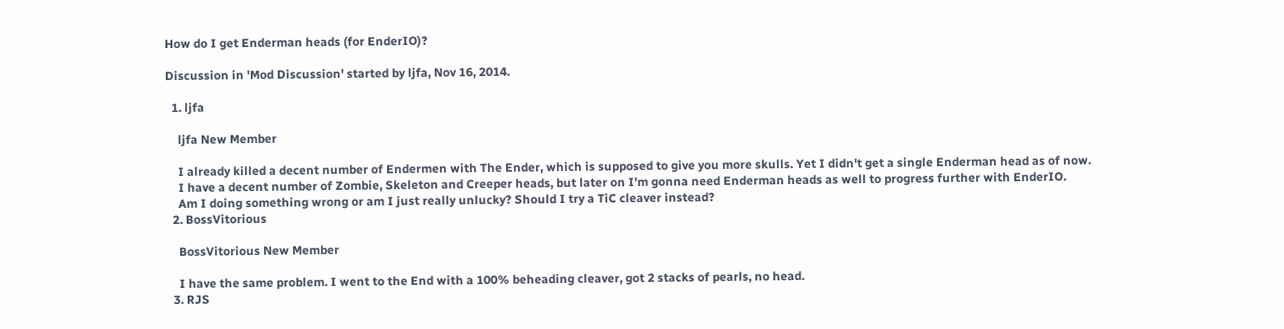How do I get Enderman heads (for EnderIO)?

Discussion in 'Mod Discussion' started by ljfa, Nov 16, 2014.

  1. ljfa

    ljfa New Member

    I already killed a decent number of Endermen with The Ender, which is supposed to give you more skulls. Yet I didn't get a single Enderman head as of now.
    I have a decent number of Zombie, Skeleton and Creeper heads, but later on I'm gonna need Enderman heads as well to progress further with EnderIO.
    Am I doing something wrong or am I just really unlucky? Should I try a TiC cleaver instead?
  2. BossVitorious

    BossVitorious New Member

    I have the same problem. I went to the End with a 100% beheading cleaver, got 2 stacks of pearls, no head.
  3. RJS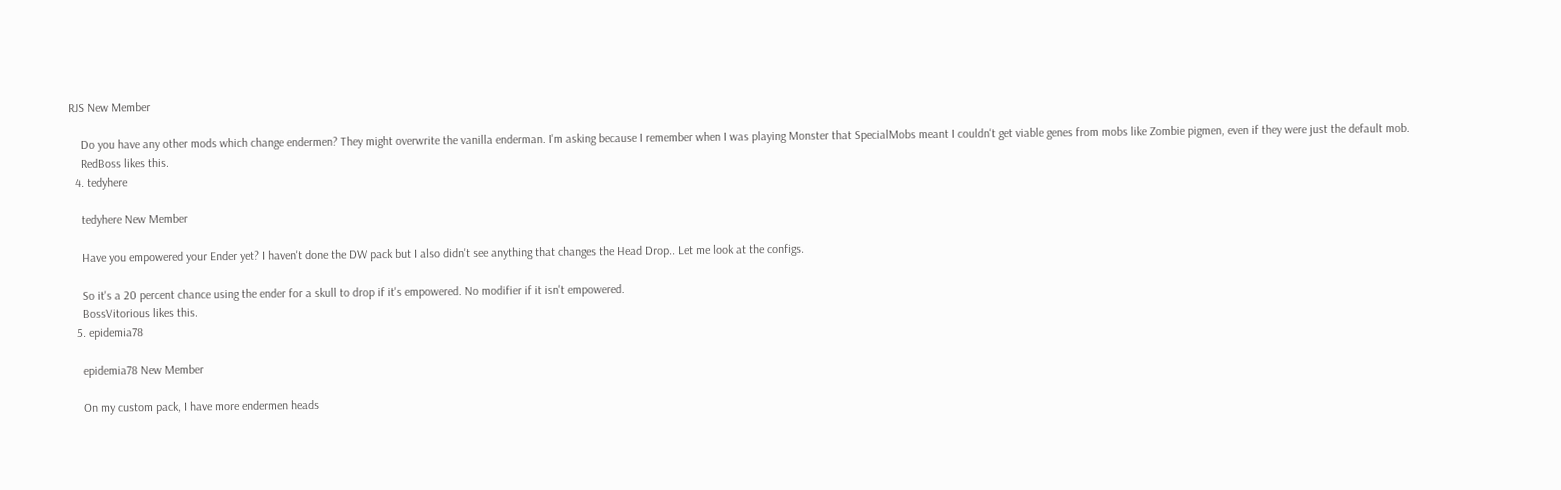RJS New Member

    Do you have any other mods which change endermen? They might overwrite the vanilla enderman. I'm asking because I remember when I was playing Monster that SpecialMobs meant I couldn't get viable genes from mobs like Zombie pigmen, even if they were just the default mob.
    RedBoss likes this.
  4. tedyhere

    tedyhere New Member

    Have you empowered your Ender yet? I haven't done the DW pack but I also didn't see anything that changes the Head Drop.. Let me look at the configs.

    So it's a 20 percent chance using the ender for a skull to drop if it's empowered. No modifier if it isn't empowered.
    BossVitorious likes this.
  5. epidemia78

    epidemia78 New Member

    On my custom pack, I have more endermen heads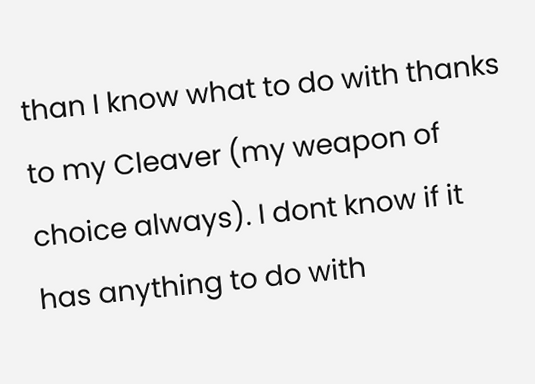than I know what to do with thanks to my Cleaver (my weapon of choice always). I dont know if it has anything to do with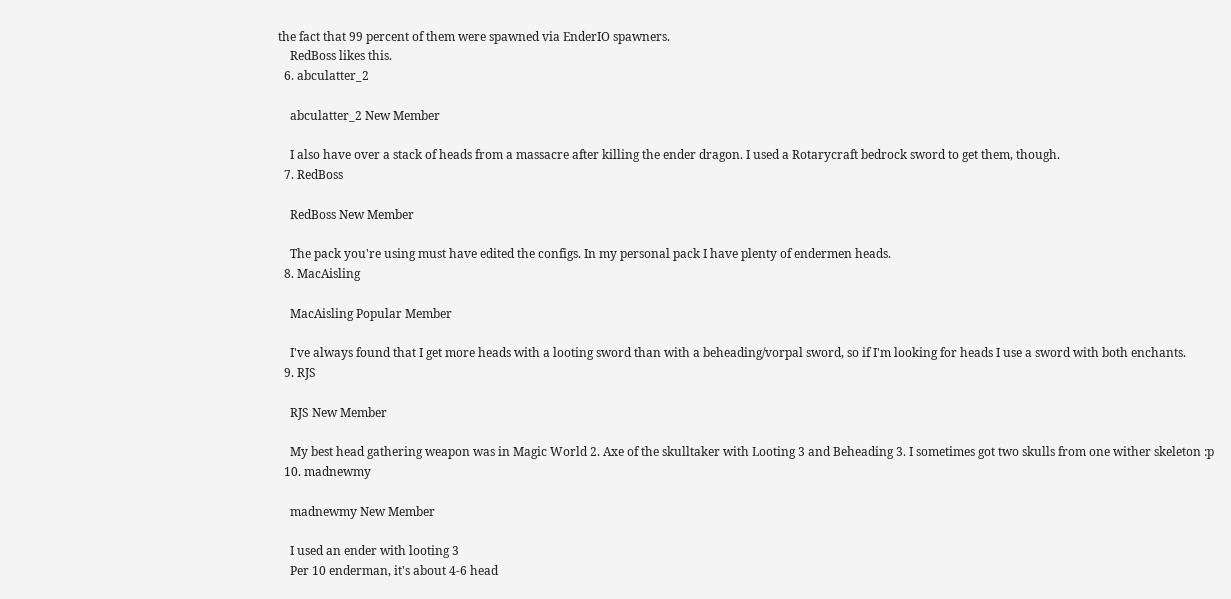the fact that 99 percent of them were spawned via EnderIO spawners.
    RedBoss likes this.
  6. abculatter_2

    abculatter_2 New Member

    I also have over a stack of heads from a massacre after killing the ender dragon. I used a Rotarycraft bedrock sword to get them, though.
  7. RedBoss

    RedBoss New Member

    The pack you're using must have edited the configs. In my personal pack I have plenty of endermen heads.
  8. MacAisling

    MacAisling Popular Member

    I've always found that I get more heads with a looting sword than with a beheading/vorpal sword, so if I'm looking for heads I use a sword with both enchants.
  9. RJS

    RJS New Member

    My best head gathering weapon was in Magic World 2. Axe of the skulltaker with Looting 3 and Beheading 3. I sometimes got two skulls from one wither skeleton :p
  10. madnewmy

    madnewmy New Member

    I used an ender with looting 3
    Per 10 enderman, it's about 4-6 head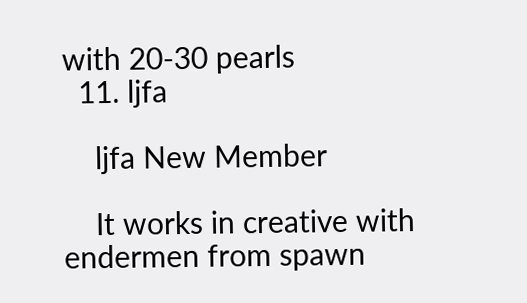with 20-30 pearls
  11. ljfa

    ljfa New Member

    It works in creative with endermen from spawn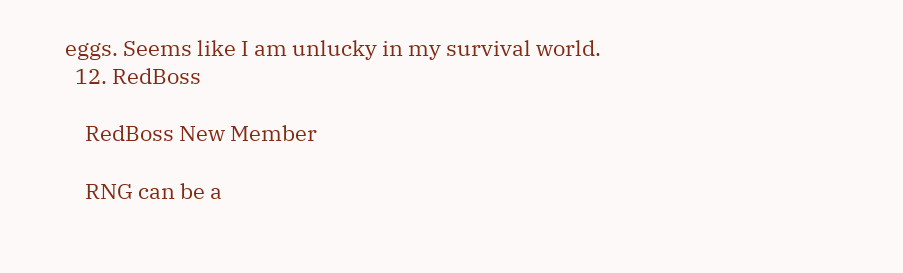eggs. Seems like I am unlucky in my survival world.
  12. RedBoss

    RedBoss New Member

    RNG can be a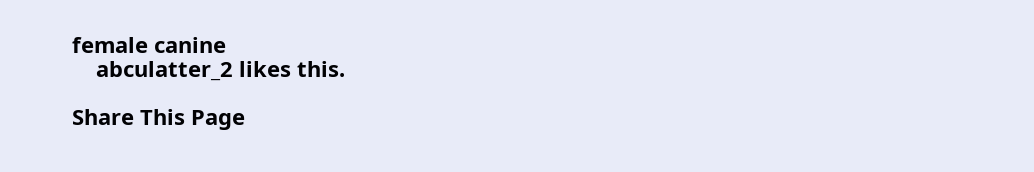female canine
    abculatter_2 likes this.

Share This Page